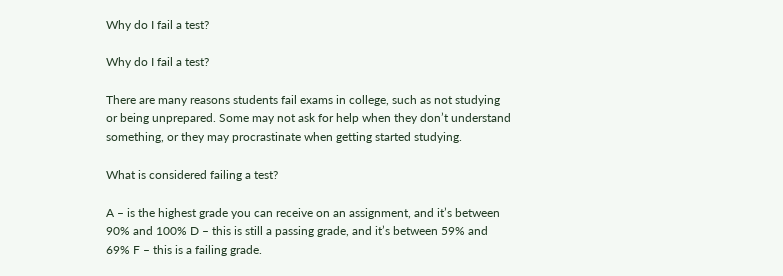Why do I fail a test?

Why do I fail a test?

There are many reasons students fail exams in college, such as not studying or being unprepared. Some may not ask for help when they don’t understand something, or they may procrastinate when getting started studying.

What is considered failing a test?

A – is the highest grade you can receive on an assignment, and it’s between 90% and 100% D – this is still a passing grade, and it’s between 59% and 69% F – this is a failing grade.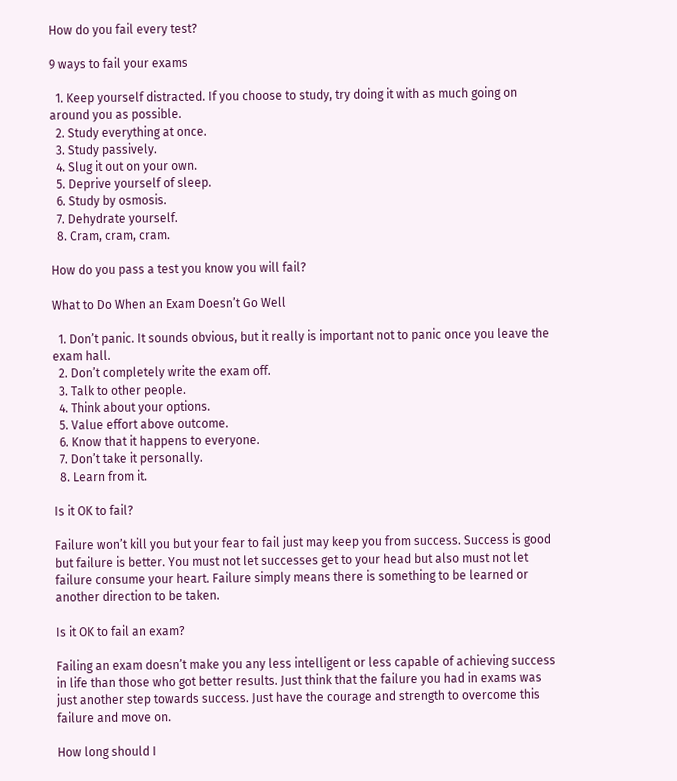How do you fail every test?

9 ways to fail your exams

  1. Keep yourself distracted. If you choose to study, try doing it with as much going on around you as possible.
  2. Study everything at once.
  3. Study passively.
  4. Slug it out on your own.
  5. Deprive yourself of sleep.
  6. Study by osmosis.
  7. Dehydrate yourself.
  8. Cram, cram, cram.

How do you pass a test you know you will fail?

What to Do When an Exam Doesn’t Go Well

  1. Don’t panic. It sounds obvious, but it really is important not to panic once you leave the exam hall.
  2. Don’t completely write the exam off.
  3. Talk to other people.
  4. Think about your options.
  5. Value effort above outcome.
  6. Know that it happens to everyone.
  7. Don’t take it personally.
  8. Learn from it.

Is it OK to fail?

Failure won’t kill you but your fear to fail just may keep you from success. Success is good but failure is better. You must not let successes get to your head but also must not let failure consume your heart. Failure simply means there is something to be learned or another direction to be taken.

Is it OK to fail an exam?

Failing an exam doesn’t make you any less intelligent or less capable of achieving success in life than those who got better results. Just think that the failure you had in exams was just another step towards success. Just have the courage and strength to overcome this failure and move on.

How long should I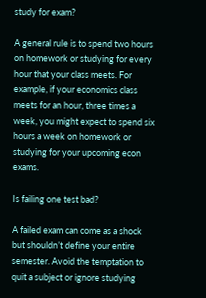study for exam?

A general rule is to spend two hours on homework or studying for every hour that your class meets. For example, if your economics class meets for an hour, three times a week, you might expect to spend six hours a week on homework or studying for your upcoming econ exams.

Is failing one test bad?

A failed exam can come as a shock but shouldn’t define your entire semester. Avoid the temptation to quit a subject or ignore studying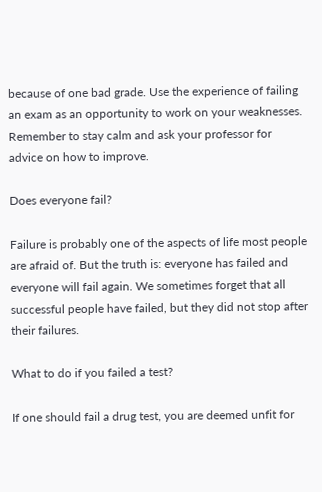because of one bad grade. Use the experience of failing an exam as an opportunity to work on your weaknesses. Remember to stay calm and ask your professor for advice on how to improve.

Does everyone fail?

Failure is probably one of the aspects of life most people are afraid of. But the truth is: everyone has failed and everyone will fail again. We sometimes forget that all successful people have failed, but they did not stop after their failures.

What to do if you failed a test?

If one should fail a drug test, you are deemed unfit for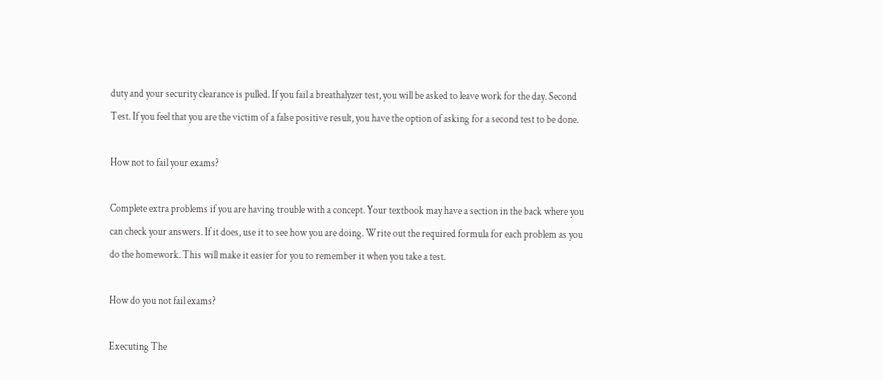duty and your security clearance is pulled. If you fail a breathalyzer test, you will be asked to leave work for the day. Second Test. If you feel that you are the victim of a false positive result, you have the option of asking for a second test to be done.

How not to fail your exams?

Complete extra problems if you are having trouble with a concept. Your textbook may have a section in the back where you can check your answers. If it does, use it to see how you are doing. Write out the required formula for each problem as you do the homework. This will make it easier for you to remember it when you take a test.

How do you not fail exams?

Executing The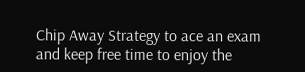Chip Away Strategy to ace an exam and keep free time to enjoy the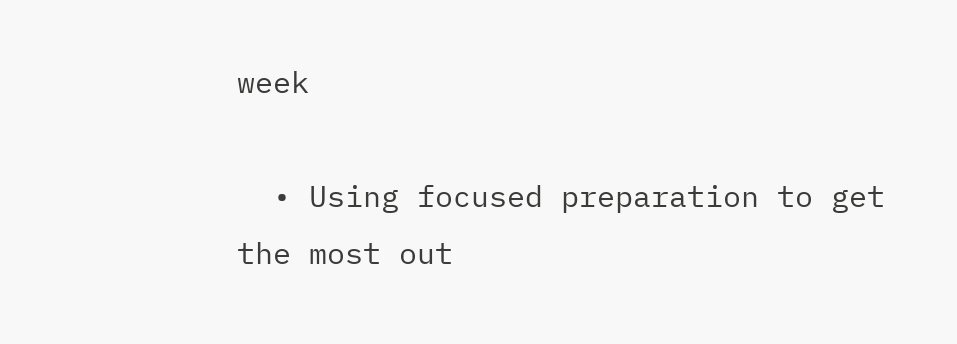week

  • Using focused preparation to get the most out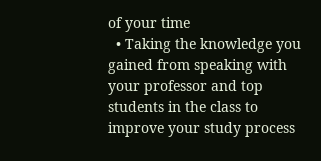of your time
  • Taking the knowledge you gained from speaking with your professor and top students in the class to improve your study process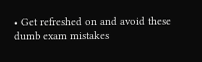• Get refreshed on and avoid these dumb exam mistakes